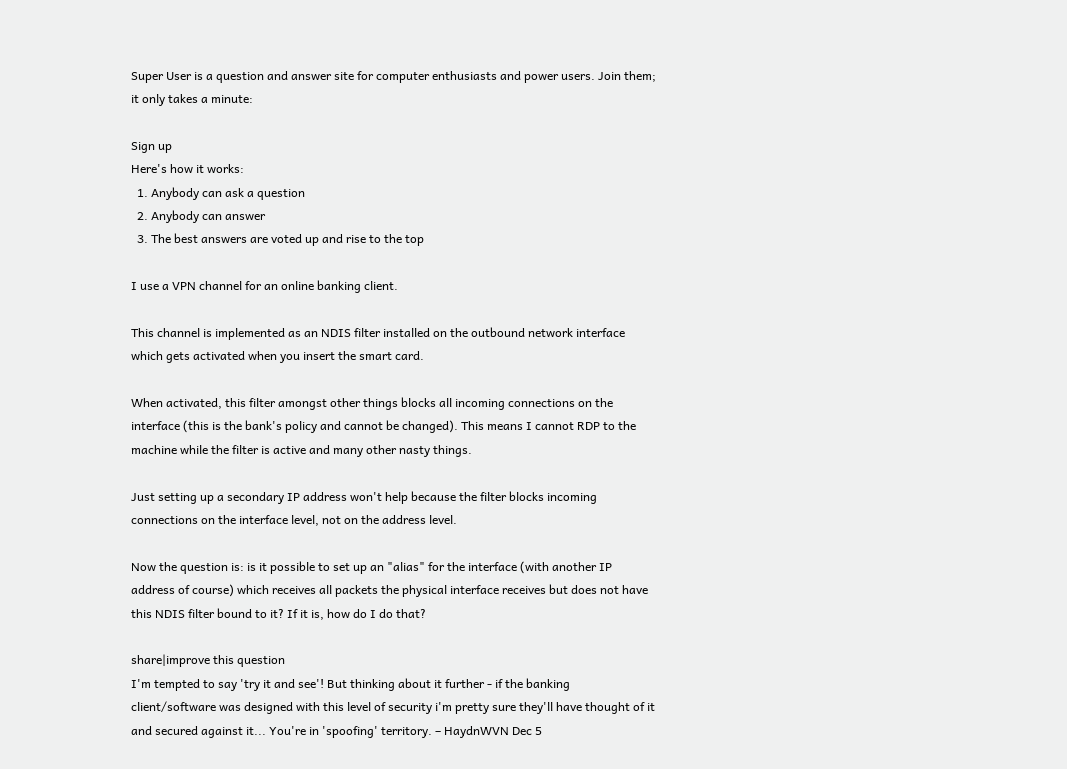Super User is a question and answer site for computer enthusiasts and power users. Join them; it only takes a minute:

Sign up
Here's how it works:
  1. Anybody can ask a question
  2. Anybody can answer
  3. The best answers are voted up and rise to the top

I use a VPN channel for an online banking client.

This channel is implemented as an NDIS filter installed on the outbound network interface which gets activated when you insert the smart card.

When activated, this filter amongst other things blocks all incoming connections on the interface (this is the bank's policy and cannot be changed). This means I cannot RDP to the machine while the filter is active and many other nasty things.

Just setting up a secondary IP address won't help because the filter blocks incoming connections on the interface level, not on the address level.

Now the question is: is it possible to set up an "alias" for the interface (with another IP address of course) which receives all packets the physical interface receives but does not have this NDIS filter bound to it? If it is, how do I do that?

share|improve this question
I'm tempted to say 'try it and see'! But thinking about it further - if the banking client/software was designed with this level of security i'm pretty sure they'll have thought of it and secured against it... You're in 'spoofing' territory. – HaydnWVN Dec 5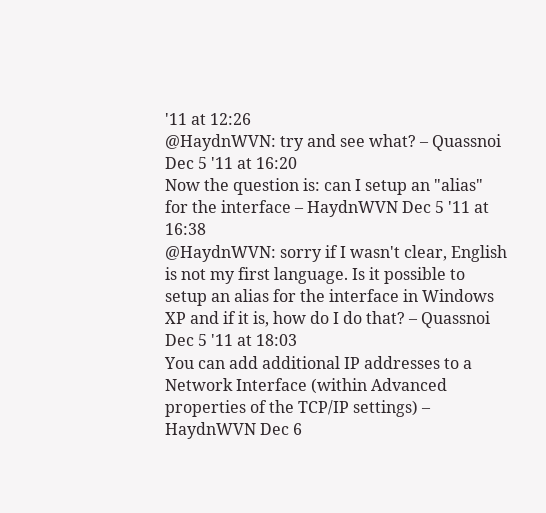'11 at 12:26
@HaydnWVN: try and see what? – Quassnoi Dec 5 '11 at 16:20
Now the question is: can I setup an "alias" for the interface – HaydnWVN Dec 5 '11 at 16:38
@HaydnWVN: sorry if I wasn't clear, English is not my first language. Is it possible to setup an alias for the interface in Windows XP and if it is, how do I do that? – Quassnoi Dec 5 '11 at 18:03
You can add additional IP addresses to a Network Interface (within Advanced properties of the TCP/IP settings) – HaydnWVN Dec 6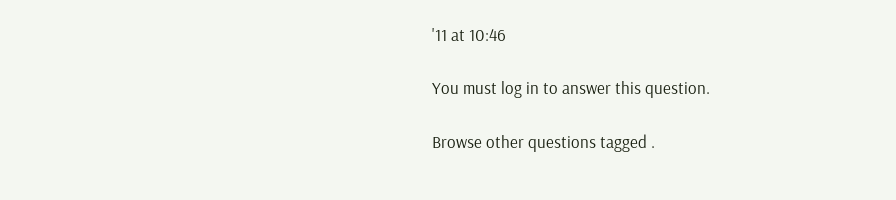'11 at 10:46

You must log in to answer this question.

Browse other questions tagged .